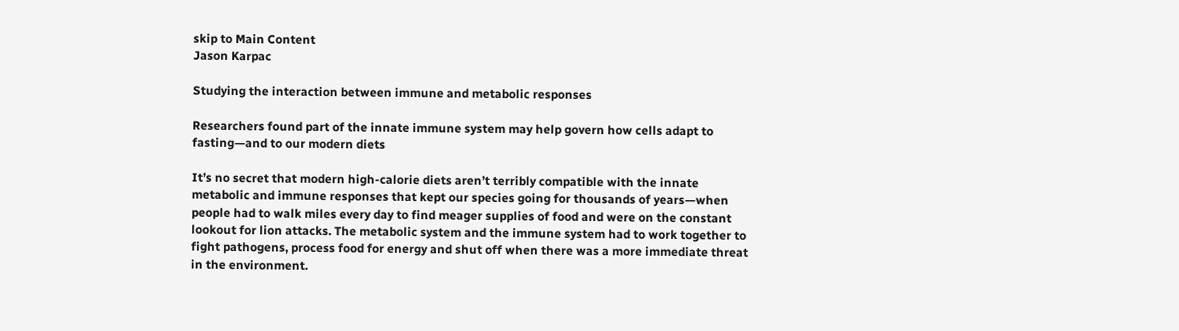skip to Main Content
Jason Karpac

Studying the interaction between immune and metabolic responses

Researchers found part of the innate immune system may help govern how cells adapt to fasting—and to our modern diets

It’s no secret that modern high-calorie diets aren’t terribly compatible with the innate metabolic and immune responses that kept our species going for thousands of years—when people had to walk miles every day to find meager supplies of food and were on the constant lookout for lion attacks. The metabolic system and the immune system had to work together to fight pathogens, process food for energy and shut off when there was a more immediate threat in the environment.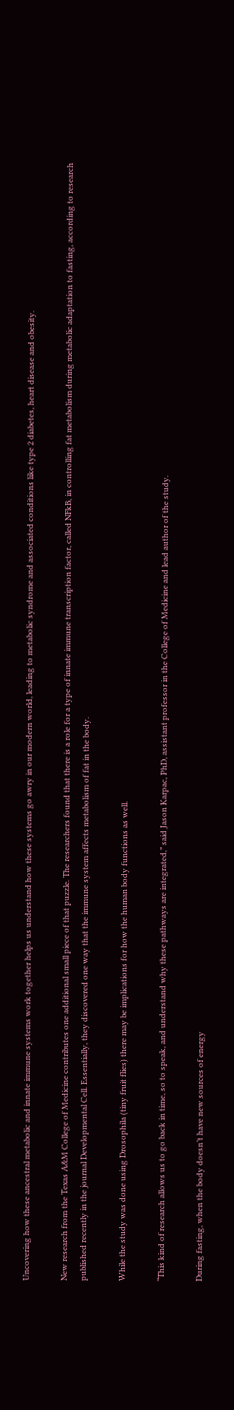Uncovering how these ancestral metabolic and innate immune systems work together helps us understand how these systems go awry in our modern world, leading to metabolic syndrome and associated conditions like type 2 diabetes, heart disease and obesity.

New research from the Texas A&M College of Medicine contributes one additional small piece of that puzzle. The researchers found that there is a role for a type of innate immune transcription factor, called NFkB, in controlling fat metabolism during metabolic adaptation to fasting, according to research published recently in the journal Developmental Cell. Essentially, they discovered one way that the immune system affects metabolism of fat in the body.

While the study was done using Drosophila (tiny fruit flies) there may be implications for how the human body functions as well.

“This kind of research allows us to go back in time, so to speak, and understand why these pathways are integrated,” said Jason Karpac, PhD, assistant professor in the College of Medicine and lead author of the study.

During fasting, when the body doesn’t have new sources of energy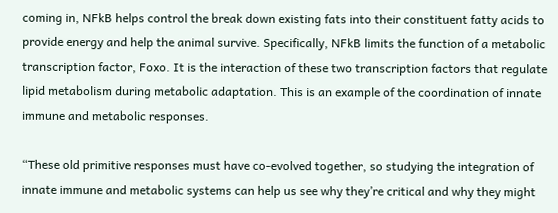coming in, NFkB helps control the break down existing fats into their constituent fatty acids to provide energy and help the animal survive. Specifically, NFkB limits the function of a metabolic transcription factor, Foxo. It is the interaction of these two transcription factors that regulate lipid metabolism during metabolic adaptation. This is an example of the coordination of innate immune and metabolic responses.

“These old primitive responses must have co-evolved together, so studying the integration of innate immune and metabolic systems can help us see why they’re critical and why they might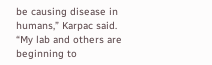be causing disease in humans,” Karpac said. “My lab and others are beginning to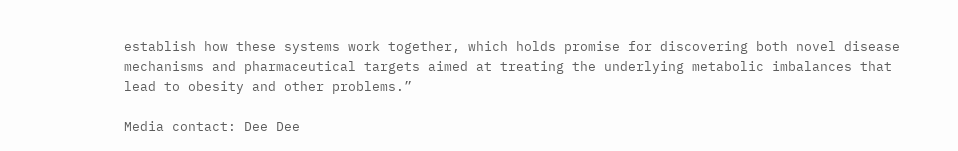establish how these systems work together, which holds promise for discovering both novel disease mechanisms and pharmaceutical targets aimed at treating the underlying metabolic imbalances that lead to obesity and other problems.”

Media contact: Dee Dee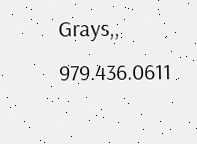Grays,, 979.436.0611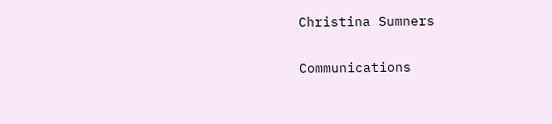Christina Sumners

Communications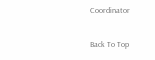Coordinator

Back To Top